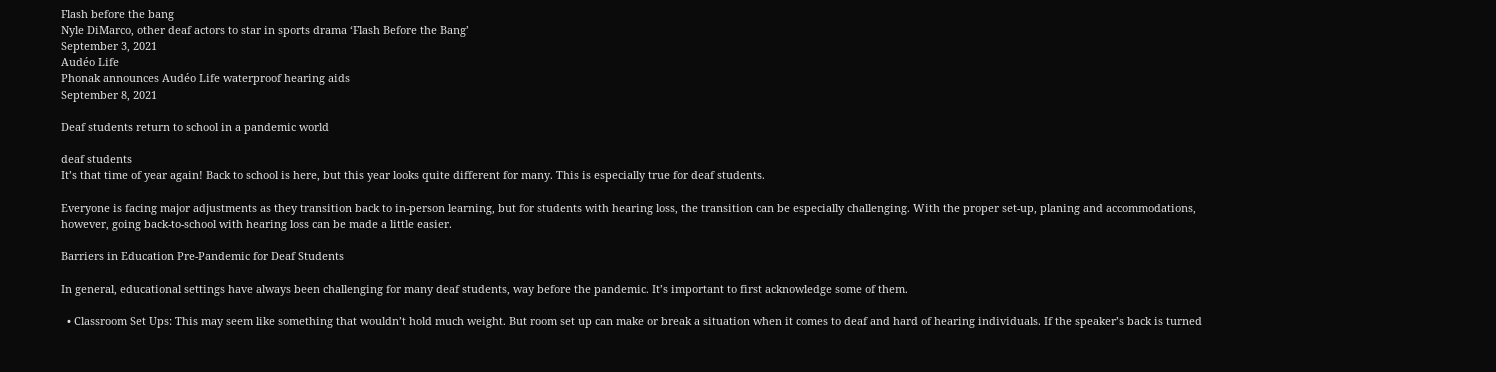Flash before the bang
Nyle DiMarco, other deaf actors to star in sports drama ‘Flash Before the Bang’
September 3, 2021
Audéo Life
Phonak announces Audéo Life waterproof hearing aids
September 8, 2021

Deaf students return to school in a pandemic world

deaf students
It’s that time of year again! Back to school is here, but this year looks quite different for many. This is especially true for deaf students.

Everyone is facing major adjustments as they transition back to in-person learning, but for students with hearing loss, the transition can be especially challenging. With the proper set-up, planing and accommodations, however, going back-to-school with hearing loss can be made a little easier.

Barriers in Education Pre-Pandemic for Deaf Students

In general, educational settings have always been challenging for many deaf students, way before the pandemic. It’s important to first acknowledge some of them.

  • Classroom Set Ups: This may seem like something that wouldn’t hold much weight. But room set up can make or break a situation when it comes to deaf and hard of hearing individuals. If the speaker’s back is turned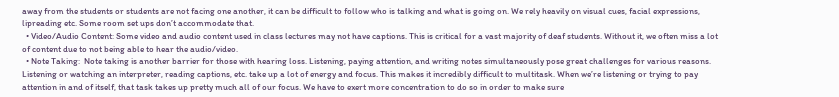away from the students or students are not facing one another, it can be difficult to follow who is talking and what is going on. We rely heavily on visual cues, facial expressions, lipreading etc. Some room set ups don’t accommodate that.
  • Video/Audio Content: Some video and audio content used in class lectures may not have captions. This is critical for a vast majority of deaf students. Without it, we often miss a lot of content due to not being able to hear the audio/video.
  • Note Taking:  Note taking is another barrier for those with hearing loss. Listening, paying attention, and writing notes simultaneously pose great challenges for various reasons. Listening or watching an interpreter, reading captions, etc. take up a lot of energy and focus. This makes it incredibly difficult to multitask. When we’re listening or trying to pay attention in and of itself, that task takes up pretty much all of our focus. We have to exert more concentration to do so in order to make sure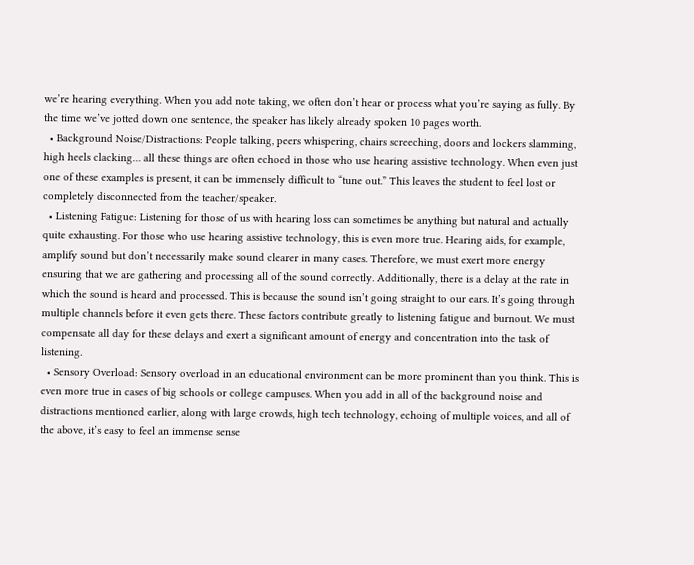we’re hearing everything. When you add note taking, we often don’t hear or process what you’re saying as fully. By the time we’ve jotted down one sentence, the speaker has likely already spoken 10 pages worth.
  • Background Noise/Distractions: People talking, peers whispering, chairs screeching, doors and lockers slamming, high heels clacking… all these things are often echoed in those who use hearing assistive technology. When even just one of these examples is present, it can be immensely difficult to “tune out.” This leaves the student to feel lost or completely disconnected from the teacher/speaker.
  • Listening Fatigue: Listening for those of us with hearing loss can sometimes be anything but natural and actually quite exhausting. For those who use hearing assistive technology, this is even more true. Hearing aids, for example, amplify sound but don’t necessarily make sound clearer in many cases. Therefore, we must exert more energy ensuring that we are gathering and processing all of the sound correctly. Additionally, there is a delay at the rate in which the sound is heard and processed. This is because the sound isn’t going straight to our ears. It’s going through multiple channels before it even gets there. These factors contribute greatly to listening fatigue and burnout. We must compensate all day for these delays and exert a significant amount of energy and concentration into the task of listening.
  • Sensory Overload: Sensory overload in an educational environment can be more prominent than you think. This is even more true in cases of big schools or college campuses. When you add in all of the background noise and distractions mentioned earlier, along with large crowds, high tech technology, echoing of multiple voices, and all of the above, it’s easy to feel an immense sense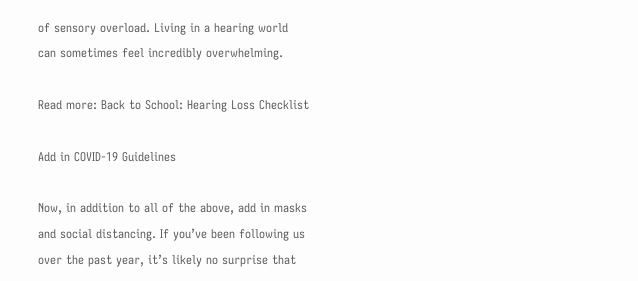of sensory overload. Living in a hearing world can sometimes feel incredibly overwhelming.

Read more: Back to School: Hearing Loss Checklist

Add in COVID-19 Guidelines

Now, in addition to all of the above, add in masks and social distancing. If you’ve been following us over the past year, it’s likely no surprise that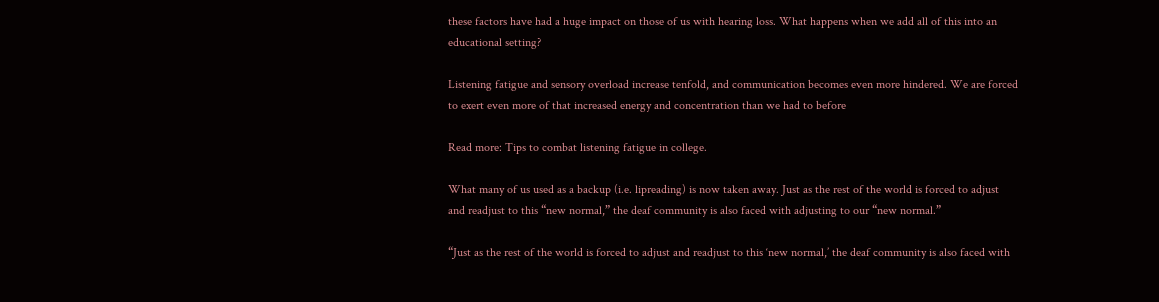these factors have had a huge impact on those of us with hearing loss. What happens when we add all of this into an educational setting?

Listening fatigue and sensory overload increase tenfold, and communication becomes even more hindered. We are forced to exert even more of that increased energy and concentration than we had to before

Read more: Tips to combat listening fatigue in college.

What many of us used as a backup (i.e. lipreading) is now taken away. Just as the rest of the world is forced to adjust and readjust to this “new normal,” the deaf community is also faced with adjusting to our “new normal.”

“Just as the rest of the world is forced to adjust and readjust to this ‘new normal,’ the deaf community is also faced with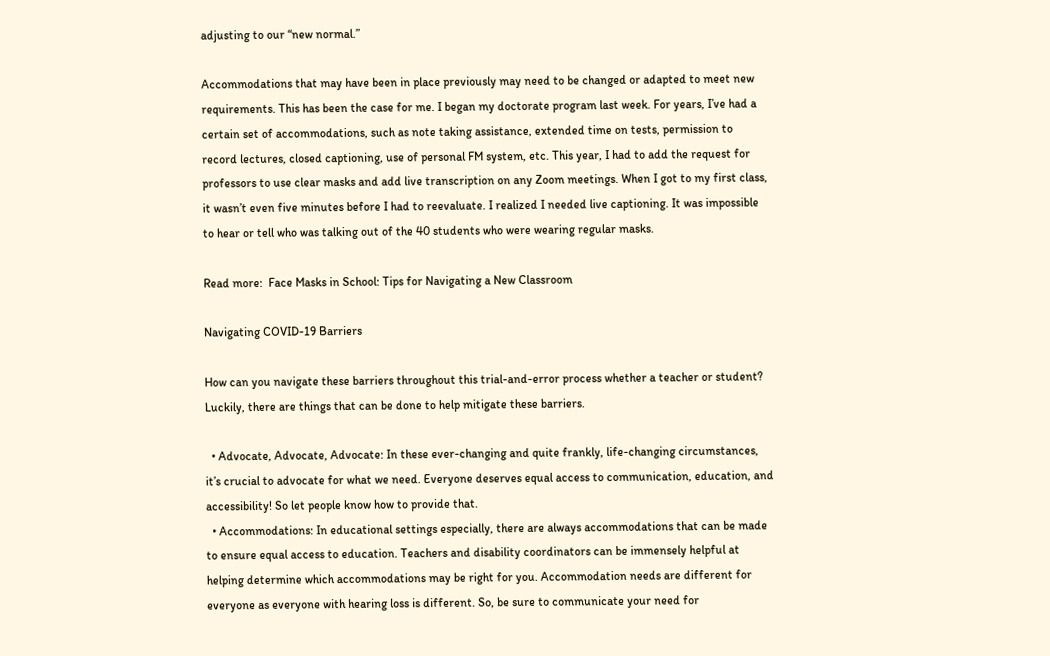adjusting to our “new normal.”

Accommodations that may have been in place previously may need to be changed or adapted to meet new requirements. This has been the case for me. I began my doctorate program last week. For years, I’ve had a certain set of accommodations, such as note taking assistance, extended time on tests, permission to record lectures, closed captioning, use of personal FM system, etc. This year, I had to add the request for professors to use clear masks and add live transcription on any Zoom meetings. When I got to my first class, it wasn’t even five minutes before I had to reevaluate. I realized I needed live captioning. It was impossible to hear or tell who was talking out of the 40 students who were wearing regular masks.

Read more:  Face Masks in School: Tips for Navigating a New Classroom

Navigating COVID-19 Barriers

How can you navigate these barriers throughout this trial-and-error process whether a teacher or student? Luckily, there are things that can be done to help mitigate these barriers.

  • Advocate, Advocate, Advocate: In these ever-changing and quite frankly, life-changing circumstances, it’s crucial to advocate for what we need. Everyone deserves equal access to communication, education, and accessibility! So let people know how to provide that.
  • Accommodations: In educational settings especially, there are always accommodations that can be made to ensure equal access to education. Teachers and disability coordinators can be immensely helpful at helping determine which accommodations may be right for you. Accommodation needs are different for everyone as everyone with hearing loss is different. So, be sure to communicate your need for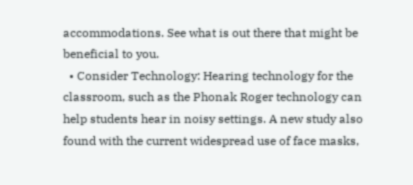accommodations. See what is out there that might be beneficial to you.
  • Consider Technology: Hearing technology for the classroom, such as the Phonak Roger technology can help students hear in noisy settings. A new study also found with the current widespread use of face masks,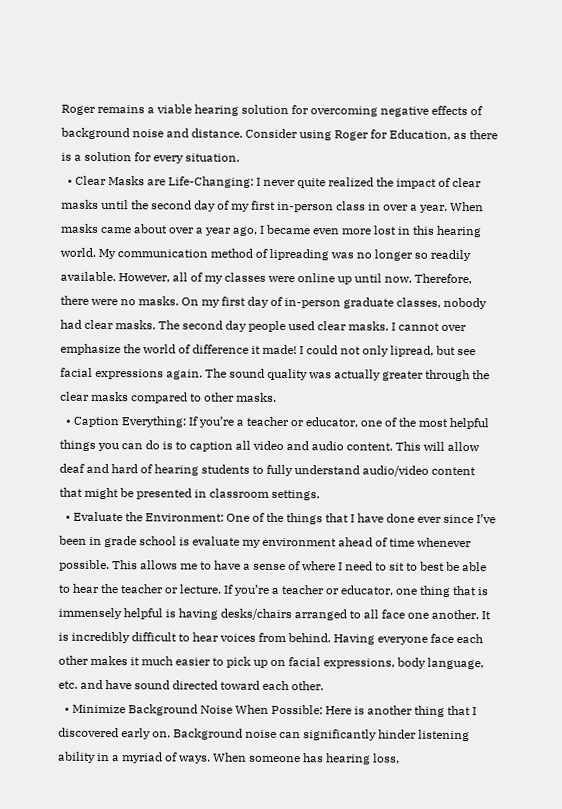Roger remains a viable hearing solution for overcoming negative effects of background noise and distance. Consider using Roger for Education, as there is a solution for every situation.
  • Clear Masks are Life-Changing: I never quite realized the impact of clear masks until the second day of my first in-person class in over a year. When masks came about over a year ago, I became even more lost in this hearing world. My communication method of lipreading was no longer so readily available. However, all of my classes were online up until now. Therefore, there were no masks. On my first day of in-person graduate classes, nobody had clear masks. The second day people used clear masks. I cannot over emphasize the world of difference it made! I could not only lipread, but see facial expressions again. The sound quality was actually greater through the clear masks compared to other masks.
  • Caption Everything: If you’re a teacher or educator, one of the most helpful things you can do is to caption all video and audio content. This will allow deaf and hard of hearing students to fully understand audio/video content that might be presented in classroom settings.
  • Evaluate the Environment: One of the things that I have done ever since I’ve been in grade school is evaluate my environment ahead of time whenever possible. This allows me to have a sense of where I need to sit to best be able to hear the teacher or lecture. If you’re a teacher or educator, one thing that is immensely helpful is having desks/chairs arranged to all face one another. It is incredibly difficult to hear voices from behind. Having everyone face each other makes it much easier to pick up on facial expressions, body language, etc. and have sound directed toward each other.
  • Minimize Background Noise When Possible: Here is another thing that I discovered early on. Background noise can significantly hinder listening ability in a myriad of ways. When someone has hearing loss,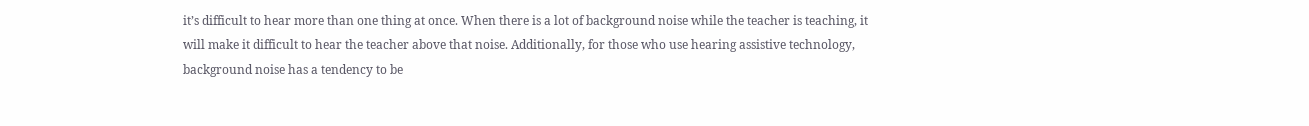it’s difficult to hear more than one thing at once. When there is a lot of background noise while the teacher is teaching, it will make it difficult to hear the teacher above that noise. Additionally, for those who use hearing assistive technology, background noise has a tendency to be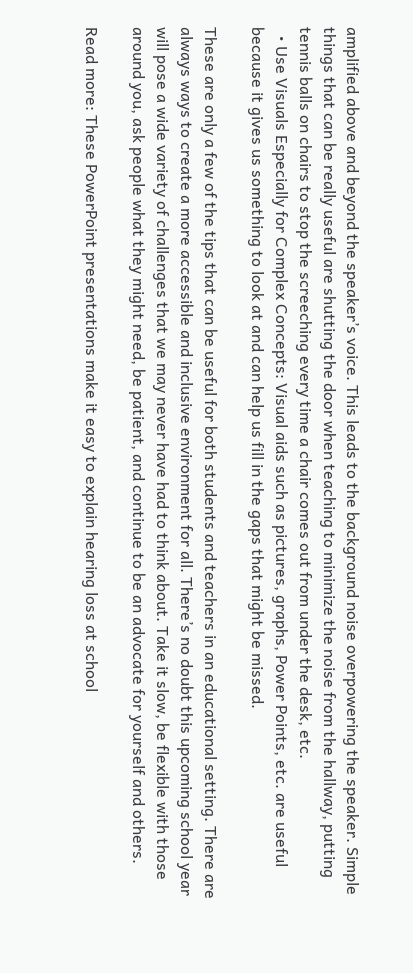amplified above and beyond the speaker’s voice. This leads to the background noise overpowering the speaker. Simple things that can be really useful are shutting the door when teaching to minimize the noise from the hallway, putting tennis balls on chairs to stop the screeching every time a chair comes out from under the desk, etc.
  • Use Visuals Especially for Complex Concepts: Visual aids such as pictures, graphs, Power Points, etc. are useful because it gives us something to look at and can help us fill in the gaps that might be missed.

These are only a few of the tips that can be useful for both students and teachers in an educational setting. There are always ways to create a more accessible and inclusive environment for all. There’s no doubt this upcoming school year will pose a wide variety of challenges that we may never have had to think about. Take it slow, be flexible with those around you, ask people what they might need, be patient, and continue to be an advocate for yourself and others.

Read more: These PowerPoint presentations make it easy to explain hearing loss at school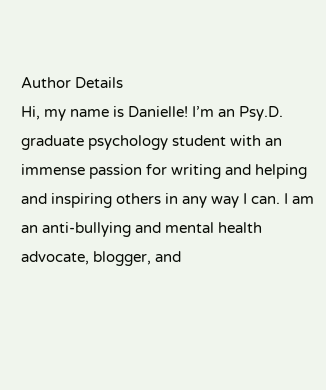Author Details
Hi, my name is Danielle! I’m an Psy.D. graduate psychology student with an immense passion for writing and helping and inspiring others in any way I can. I am an anti-bullying and mental health advocate, blogger, and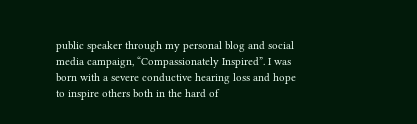public speaker through my personal blog and social media campaign, “Compassionately Inspired”. I was born with a severe conductive hearing loss and hope to inspire others both in the hard of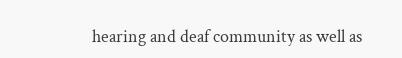hearing and deaf community as well as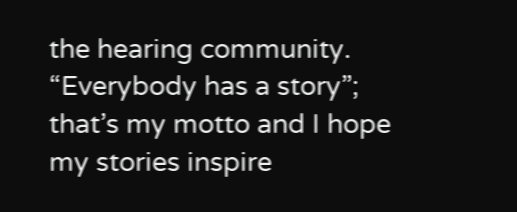the hearing community. “Everybody has a story”; that’s my motto and I hope my stories inspire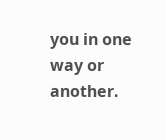you in one way or another.